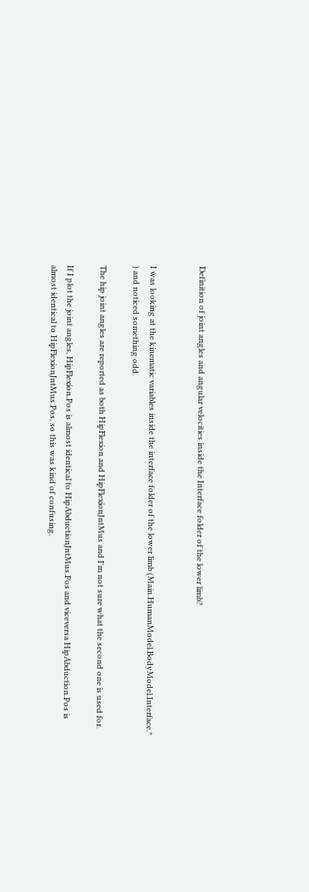Definition of joint angles and angular velocities inside the Interface folder of the lower limb?


I was looking at the kinematic variables inside the interface folder of the lower limb (Main.HumanModel.BodyModel.Interface.* ) and noticed something odd.

The hip joint angles are reported as both HipFlexion and HipFlexionJntMus and I'm not sure what the second one is used for.

If I plot the joint angles, HipFlexion.Pos is almost identical to HipAbductionJntMus.Pos and viceversa HipAbduction.Pos is almost identical to HipFlexionJntMus.Pos, so this was kind of confusing.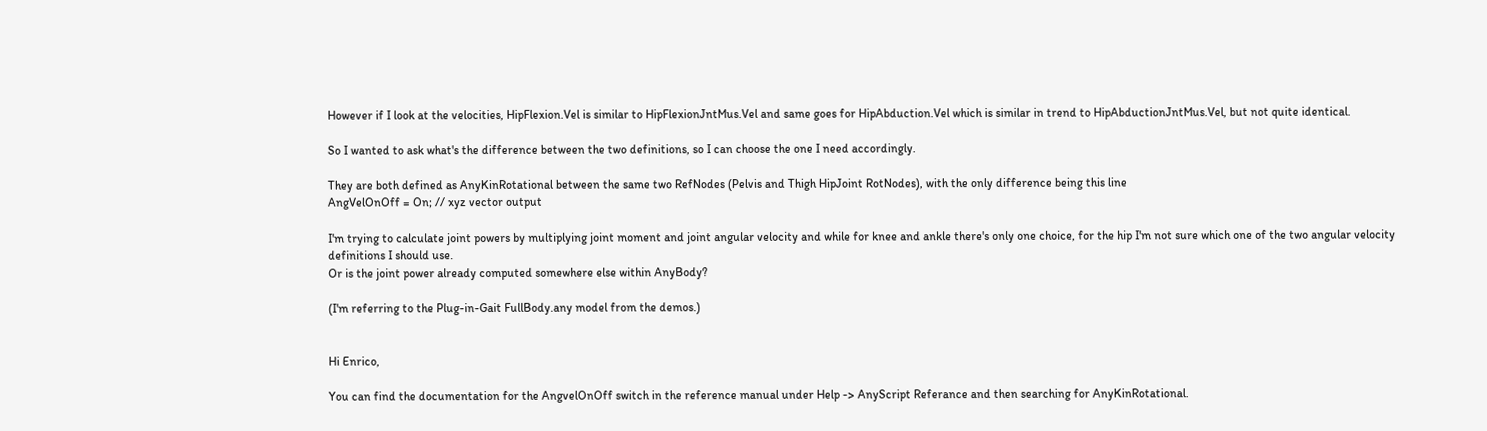However if I look at the velocities, HipFlexion.Vel is similar to HipFlexionJntMus.Vel and same goes for HipAbduction.Vel which is similar in trend to HipAbductionJntMus.Vel, but not quite identical.

So I wanted to ask what's the difference between the two definitions, so I can choose the one I need accordingly.

They are both defined as AnyKinRotational between the same two RefNodes (Pelvis and Thigh HipJoint RotNodes), with the only difference being this line
AngVelOnOff = On; // xyz vector output

I'm trying to calculate joint powers by multiplying joint moment and joint angular velocity and while for knee and ankle there's only one choice, for the hip I'm not sure which one of the two angular velocity definitions I should use.
Or is the joint power already computed somewhere else within AnyBody?

(I'm referring to the Plug-in-Gait FullBody.any model from the demos.)


Hi Enrico,

You can find the documentation for the AngvelOnOff switch in the reference manual under Help -> AnyScript Referance and then searching for AnyKinRotational.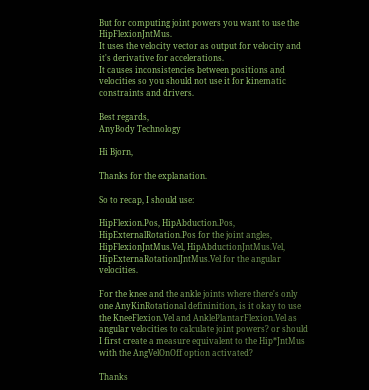But for computing joint powers you want to use the HipFlexionJntMus.
It uses the velocity vector as output for velocity and it's derivative for accelerations.
It causes inconsistencies between positions and velocities so you should not use it for kinematic constraints and drivers.

Best regards,
AnyBody Technology

Hi Bjorn,

Thanks for the explanation.

So to recap, I should use:

HipFlexion.Pos, HipAbduction.Pos, HipExternalRotation.Pos for the joint angles,
HipFlexionJntMus.Vel, HipAbductionJntMus.Vel, HipExternaRotationlJntMus.Vel for the angular velocities.

For the knee and the ankle joints where there's only one AnyKinRotational defininition, is it okay to use the KneeFlexion.Vel and AnklePlantarFlexion.Vel as angular velocities to calculate joint powers? or should I first create a measure equivalent to the Hip*JntMus with the AngVelOnOff option activated?

Thanks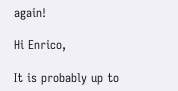again!

Hi Enrico,

It is probably up to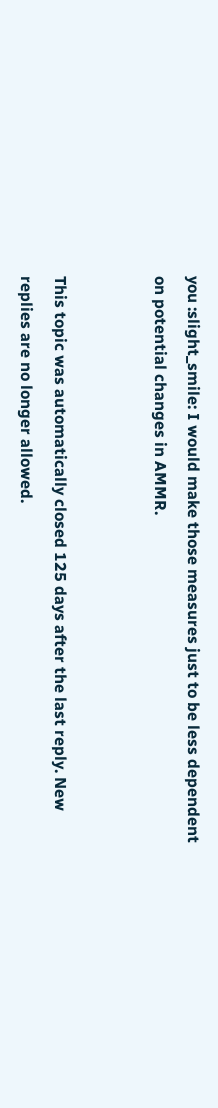you :slight_smile: I would make those measures just to be less dependent on potential changes in AMMR.


This topic was automatically closed 125 days after the last reply. New replies are no longer allowed.